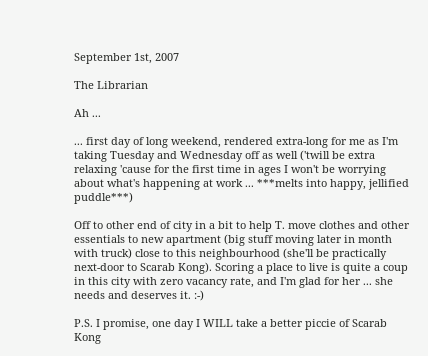September 1st, 2007

The Librarian

Ah ...

... first day of long weekend, rendered extra-long for me as I'm taking Tuesday and Wednesday off as well ('twill be extra relaxing 'cause for the first time in ages I won't be worrying about what's happening at work ... ***melts into happy, jellified puddle***)

Off to other end of city in a bit to help T. move clothes and other essentials to new apartment (big stuff moving later in month with truck) close to this neighbourhood (she'll be practically next-door to Scarab Kong). Scoring a place to live is quite a coup in this city with zero vacancy rate, and I'm glad for her ... she needs and deserves it. :-)

P.S. I promise, one day I WILL take a better piccie of Scarab Kong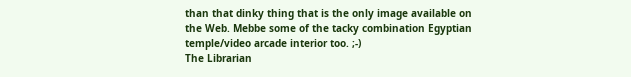than that dinky thing that is the only image available on the Web. Mebbe some of the tacky combination Egyptian temple/video arcade interior too. ;-)
The Librarian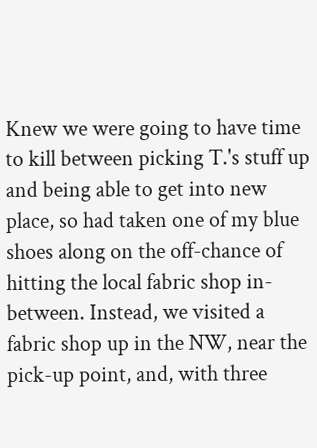Knew we were going to have time to kill between picking T.'s stuff up and being able to get into new place, so had taken one of my blue shoes along on the off-chance of hitting the local fabric shop in-between. Instead, we visited a fabric shop up in the NW, near the pick-up point, and, with three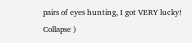pairs of eyes hunting, I got VERY lucky!
Collapse )